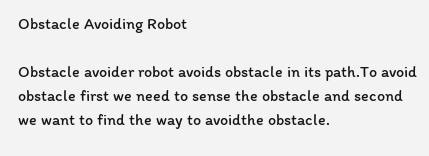Obstacle Avoiding Robot

Obstacle avoider robot avoids obstacle in its path.To avoid obstacle first we need to sense the obstacle and second we want to find the way to avoidthe obstacle.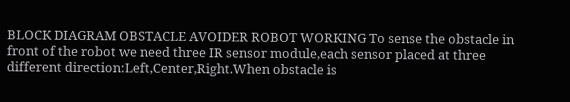BLOCK DIAGRAM OBSTACLE AVOIDER ROBOT WORKING To sense the obstacle in front of the robot we need three IR sensor module,each sensor placed at three different direction:Left,Center,Right.When obstacle is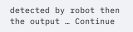detected by robot then the output … Continue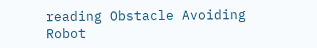reading Obstacle Avoiding Robot